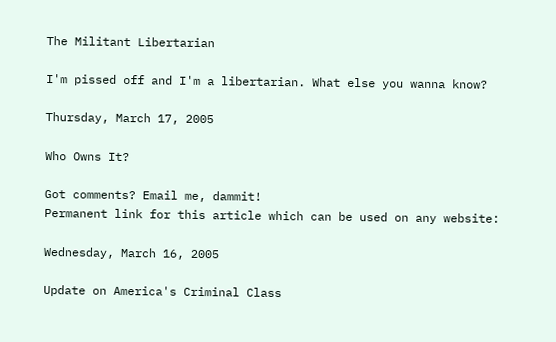The Militant Libertarian

I'm pissed off and I'm a libertarian. What else you wanna know?

Thursday, March 17, 2005

Who Owns It?

Got comments? Email me, dammit!
Permanent link for this article which can be used on any website:

Wednesday, March 16, 2005

Update on America's Criminal Class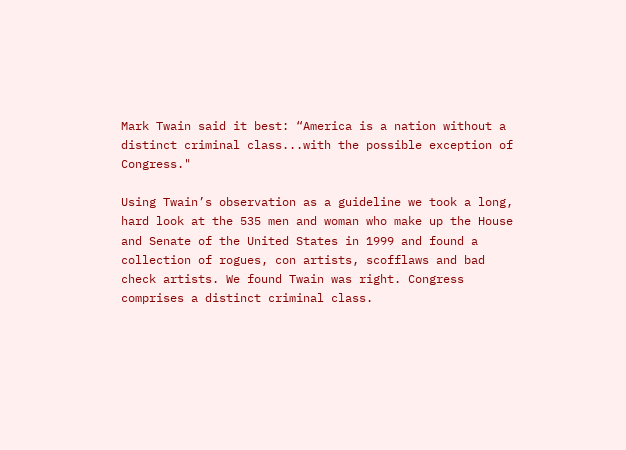Mark Twain said it best: “America is a nation without a distinct criminal class...with the possible exception of Congress."

Using Twain’s observation as a guideline we took a long, hard look at the 535 men and woman who make up the House and Senate of the United States in 1999 and found a collection of rogues, con artists, scofflaws and bad check artists. We found Twain was right. Congress comprises a distinct criminal class.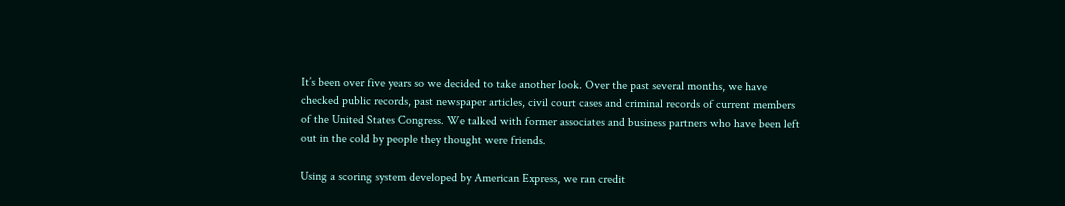It’s been over five years so we decided to take another look. Over the past several months, we have checked public records, past newspaper articles, civil court cases and criminal records of current members of the United States Congress. We talked with former associates and business partners who have been left out in the cold by people they thought were friends.

Using a scoring system developed by American Express, we ran credit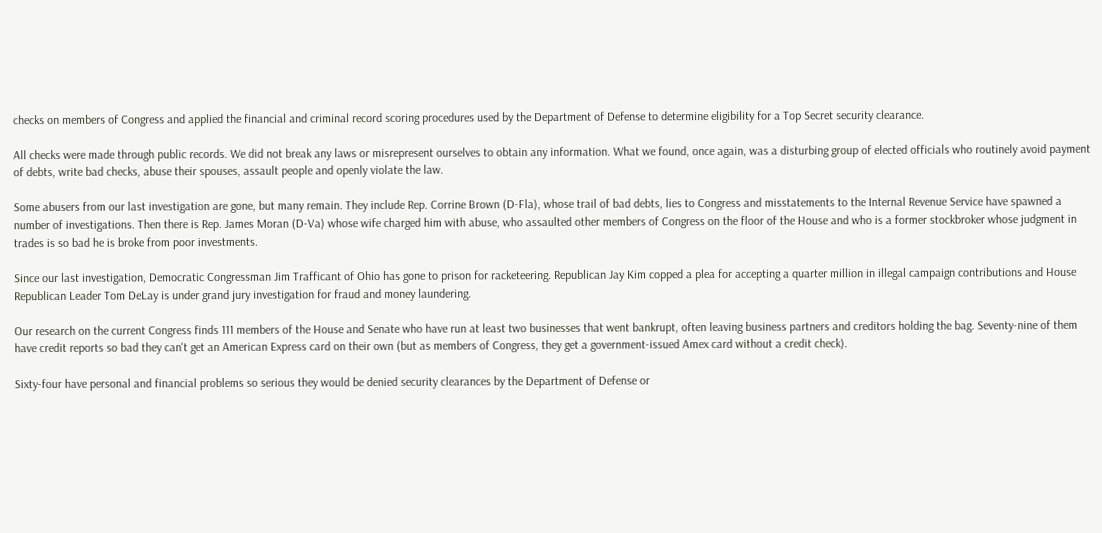checks on members of Congress and applied the financial and criminal record scoring procedures used by the Department of Defense to determine eligibility for a Top Secret security clearance.

All checks were made through public records. We did not break any laws or misrepresent ourselves to obtain any information. What we found, once again, was a disturbing group of elected officials who routinely avoid payment of debts, write bad checks, abuse their spouses, assault people and openly violate the law.

Some abusers from our last investigation are gone, but many remain. They include Rep. Corrine Brown (D-Fla), whose trail of bad debts, lies to Congress and misstatements to the Internal Revenue Service have spawned a number of investigations. Then there is Rep. James Moran (D-Va) whose wife charged him with abuse, who assaulted other members of Congress on the floor of the House and who is a former stockbroker whose judgment in trades is so bad he is broke from poor investments.

Since our last investigation, Democratic Congressman Jim Trafficant of Ohio has gone to prison for racketeering. Republican Jay Kim copped a plea for accepting a quarter million in illegal campaign contributions and House Republican Leader Tom DeLay is under grand jury investigation for fraud and money laundering.

Our research on the current Congress finds 111 members of the House and Senate who have run at least two businesses that went bankrupt, often leaving business partners and creditors holding the bag. Seventy-nine of them have credit reports so bad they can't get an American Express card on their own (but as members of Congress, they get a government-issued Amex card without a credit check).

Sixty-four have personal and financial problems so serious they would be denied security clearances by the Department of Defense or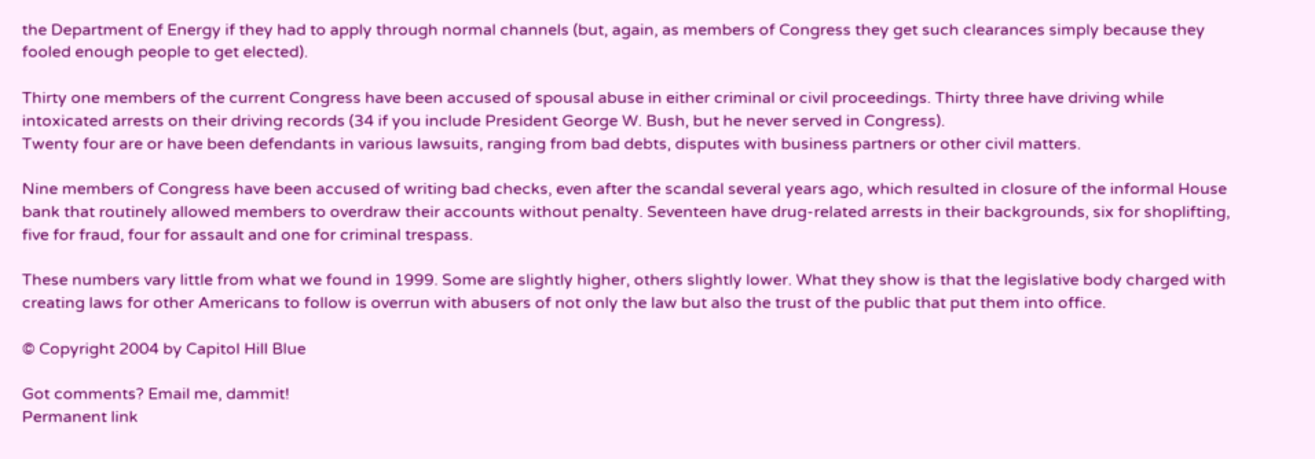the Department of Energy if they had to apply through normal channels (but, again, as members of Congress they get such clearances simply because they fooled enough people to get elected).

Thirty one members of the current Congress have been accused of spousal abuse in either criminal or civil proceedings. Thirty three have driving while intoxicated arrests on their driving records (34 if you include President George W. Bush, but he never served in Congress).
Twenty four are or have been defendants in various lawsuits, ranging from bad debts, disputes with business partners or other civil matters.

Nine members of Congress have been accused of writing bad checks, even after the scandal several years ago, which resulted in closure of the informal House bank that routinely allowed members to overdraw their accounts without penalty. Seventeen have drug-related arrests in their backgrounds, six for shoplifting, five for fraud, four for assault and one for criminal trespass.

These numbers vary little from what we found in 1999. Some are slightly higher, others slightly lower. What they show is that the legislative body charged with creating laws for other Americans to follow is overrun with abusers of not only the law but also the trust of the public that put them into office.

© Copyright 2004 by Capitol Hill Blue

Got comments? Email me, dammit!
Permanent link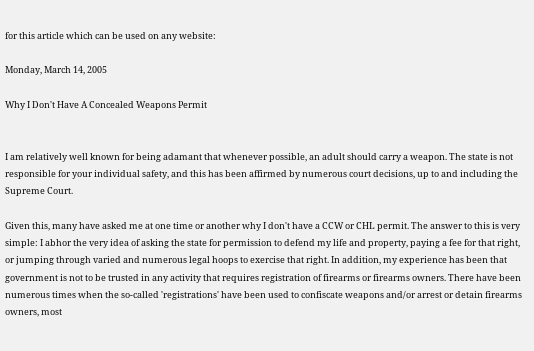for this article which can be used on any website:

Monday, March 14, 2005

Why I Don't Have A Concealed Weapons Permit


I am relatively well known for being adamant that whenever possible, an adult should carry a weapon. The state is not responsible for your individual safety, and this has been affirmed by numerous court decisions, up to and including the Supreme Court.

Given this, many have asked me at one time or another why I don't have a CCW or CHL permit. The answer to this is very simple: I abhor the very idea of asking the state for permission to defend my life and property, paying a fee for that right, or jumping through varied and numerous legal hoops to exercise that right. In addition, my experience has been that government is not to be trusted in any activity that requires registration of firearms or firearms owners. There have been numerous times when the so-called 'registrations' have been used to confiscate weapons and/or arrest or detain firearms owners, most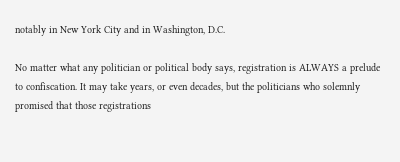notably in New York City and in Washington, D.C.

No matter what any politician or political body says, registration is ALWAYS a prelude to confiscation. It may take years, or even decades, but the politicians who solemnly promised that those registrations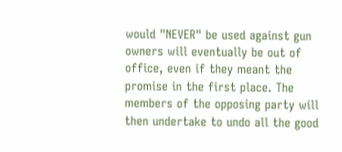would "NEVER" be used against gun owners will eventually be out of office, even if they meant the promise in the first place. The members of the opposing party will then undertake to undo all the good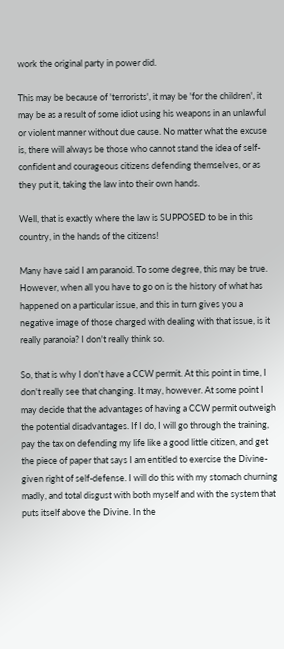work the original party in power did.

This may be because of 'terrorists', it may be 'for the children', it may be as a result of some idiot using his weapons in an unlawful or violent manner without due cause. No matter what the excuse is, there will always be those who cannot stand the idea of self-confident and courageous citizens defending themselves, or as they put it, taking the law into their own hands.

Well, that is exactly where the law is SUPPOSED to be in this country, in the hands of the citizens!

Many have said I am paranoid. To some degree, this may be true. However, when all you have to go on is the history of what has happened on a particular issue, and this in turn gives you a negative image of those charged with dealing with that issue, is it really paranoia? I don't really think so.

So, that is why I don't have a CCW permit. At this point in time, I don't really see that changing. It may, however. At some point I may decide that the advantages of having a CCW permit outweigh the potential disadvantages. If I do, I will go through the training, pay the tax on defending my life like a good little citizen, and get the piece of paper that says I am entitled to exercise the Divine-given right of self-defense. I will do this with my stomach churning madly, and total disgust with both myself and with the system that puts itself above the Divine. In the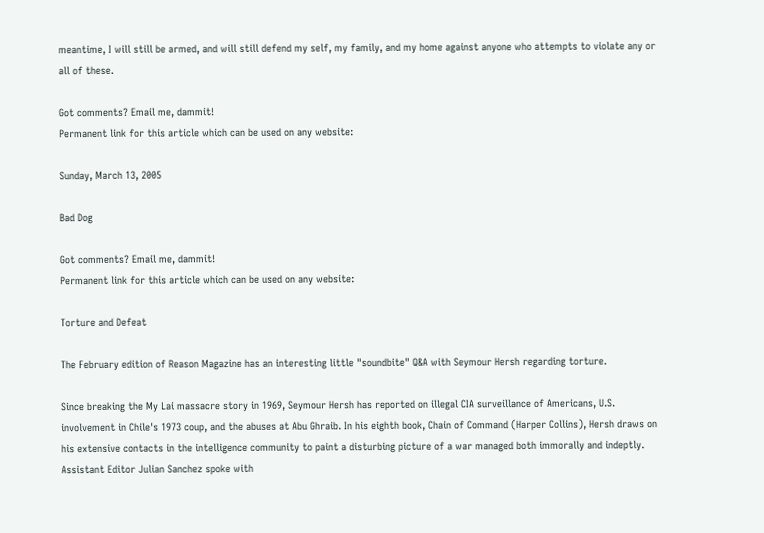meantime, I will still be armed, and will still defend my self, my family, and my home against anyone who attempts to violate any or all of these.

Got comments? Email me, dammit!
Permanent link for this article which can be used on any website:

Sunday, March 13, 2005

Bad Dog

Got comments? Email me, dammit!
Permanent link for this article which can be used on any website:

Torture and Defeat

The February edition of Reason Magazine has an interesting little "soundbite" Q&A with Seymour Hersh regarding torture.

Since breaking the My Lai massacre story in 1969, Seymour Hersh has reported on illegal CIA surveillance of Americans, U.S. involvement in Chile's 1973 coup, and the abuses at Abu Ghraib. In his eighth book, Chain of Command (Harper Collins), Hersh draws on his extensive contacts in the intelligence community to paint a disturbing picture of a war managed both immorally and indeptly. Assistant Editor Julian Sanchez spoke with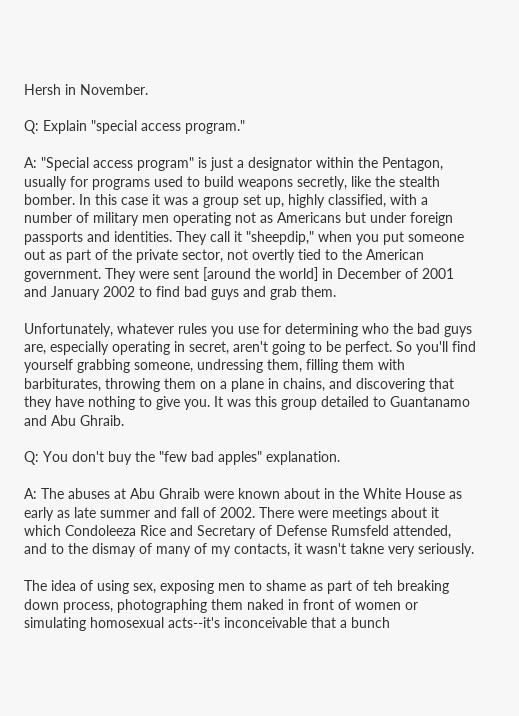Hersh in November.

Q: Explain "special access program."

A: "Special access program" is just a designator within the Pentagon, usually for programs used to build weapons secretly, like the stealth bomber. In this case it was a group set up, highly classified, with a number of military men operating not as Americans but under foreign passports and identities. They call it "sheepdip," when you put someone out as part of the private sector, not overtly tied to the American government. They were sent [around the world] in December of 2001 and January 2002 to find bad guys and grab them.

Unfortunately, whatever rules you use for determining who the bad guys are, especially operating in secret, aren't going to be perfect. So you'll find yourself grabbing someone, undressing them, filling them with barbiturates, throwing them on a plane in chains, and discovering that they have nothing to give you. It was this group detailed to Guantanamo and Abu Ghraib.

Q: You don't buy the "few bad apples" explanation.

A: The abuses at Abu Ghraib were known about in the White House as early as late summer and fall of 2002. There were meetings about it which Condoleeza Rice and Secretary of Defense Rumsfeld attended, and to the dismay of many of my contacts, it wasn't takne very seriously.

The idea of using sex, exposing men to shame as part of teh breaking down process, photographing them naked in front of women or simulating homosexual acts--it's inconceivable that a bunch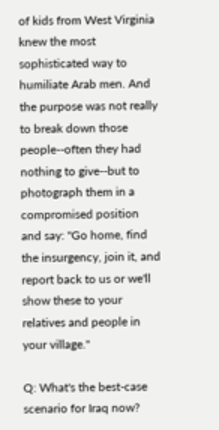of kids from West Virginia knew the most sophisticated way to humiliate Arab men. And the purpose was not really to break down those people--often they had nothing to give--but to photograph them in a compromised position and say: "Go home, find the insurgency, join it, and report back to us or we'll show these to your relatives and people in your village."

Q: What's the best-case scenario for Iraq now?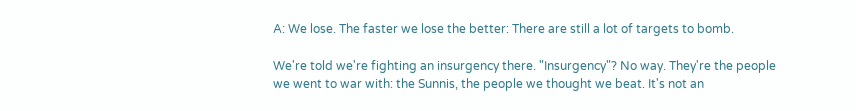A: We lose. The faster we lose the better: There are still a lot of targets to bomb.

We're told we're fighting an insurgency there. "Insurgency"? No way. They're the people we went to war with: the Sunnis, the people we thought we beat. It's not an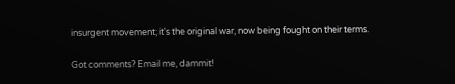insurgent movement; it's the original war, now being fought on their terms.

Got comments? Email me, dammit!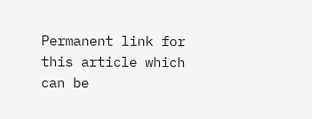Permanent link for this article which can be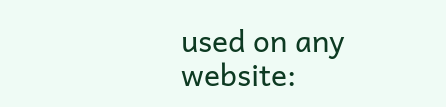used on any website: